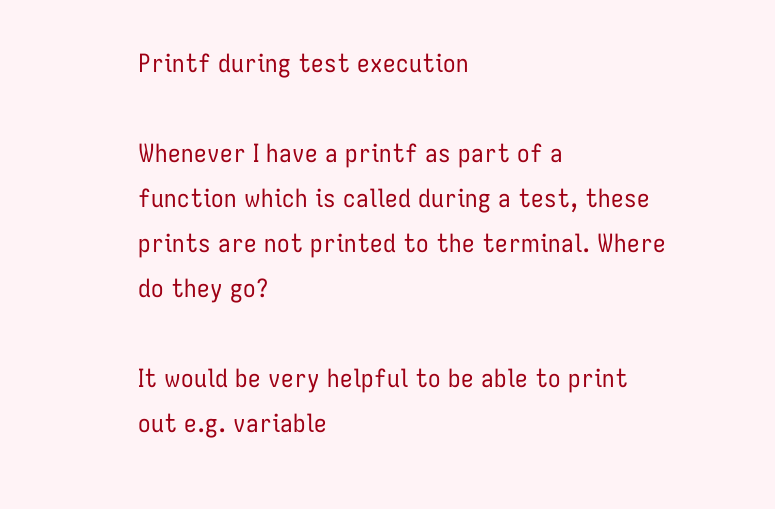Printf during test execution

Whenever I have a printf as part of a function which is called during a test, these prints are not printed to the terminal. Where do they go?

It would be very helpful to be able to print out e.g. variable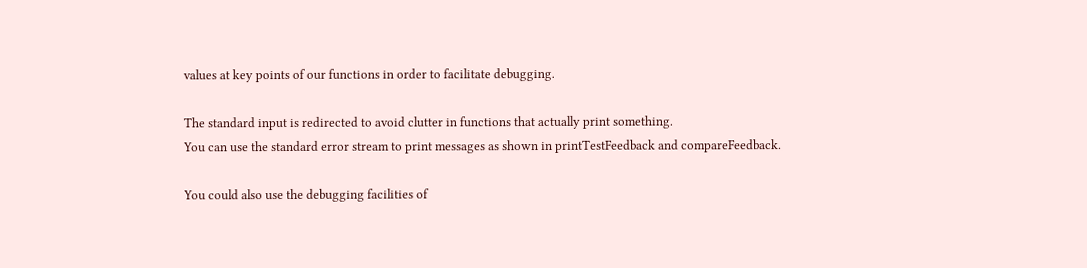values at key points of our functions in order to facilitate debugging.

The standard input is redirected to avoid clutter in functions that actually print something.
You can use the standard error stream to print messages as shown in printTestFeedback and compareFeedback.

You could also use the debugging facilities of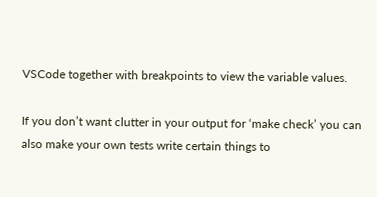VSCode together with breakpoints to view the variable values.

If you don’t want clutter in your output for ‘make check’ you can also make your own tests write certain things to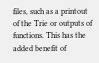files, such as a printout of the Trie or outputs of functions. This has the added benefit of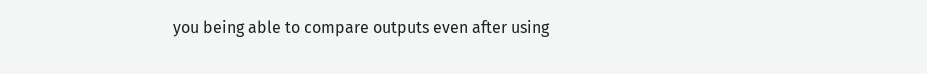you being able to compare outputs even after using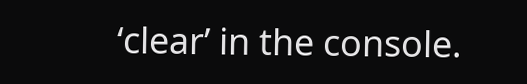‘clear’ in the console.